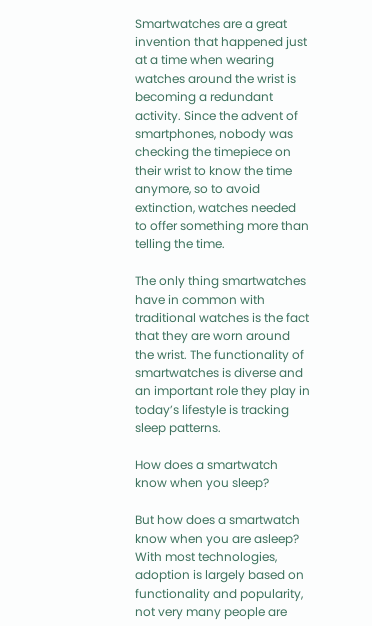Smartwatches are a great invention that happened just at a time when wearing watches around the wrist is becoming a redundant activity. Since the advent of smartphones, nobody was checking the timepiece on their wrist to know the time anymore, so to avoid extinction, watches needed to offer something more than telling the time.

The only thing smartwatches have in common with traditional watches is the fact that they are worn around the wrist. The functionality of smartwatches is diverse and an important role they play in today’s lifestyle is tracking sleep patterns.

How does a smartwatch know when you sleep?

But how does a smartwatch know when you are asleep? With most technologies, adoption is largely based on functionality and popularity, not very many people are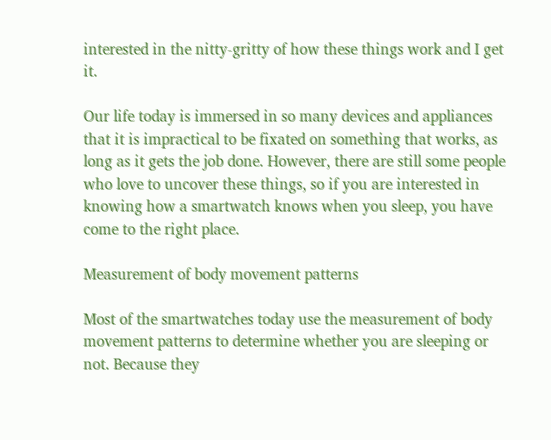interested in the nitty-gritty of how these things work and I get it.

Our life today is immersed in so many devices and appliances that it is impractical to be fixated on something that works, as long as it gets the job done. However, there are still some people who love to uncover these things, so if you are interested in knowing how a smartwatch knows when you sleep, you have come to the right place.

Measurement of body movement patterns

Most of the smartwatches today use the measurement of body movement patterns to determine whether you are sleeping or not. Because they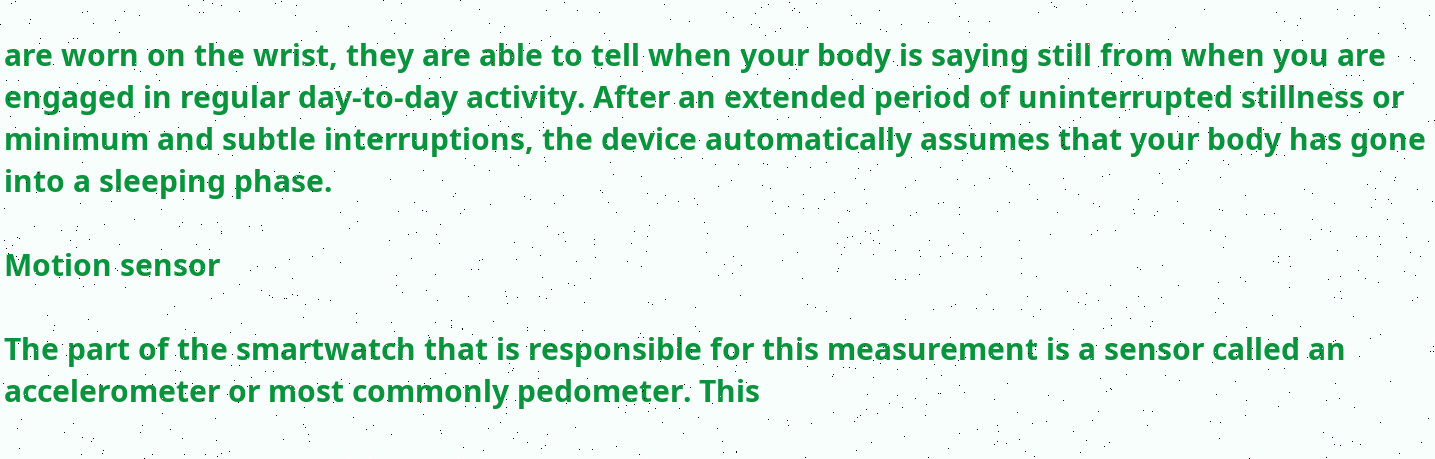are worn on the wrist, they are able to tell when your body is saying still from when you are engaged in regular day-to-day activity. After an extended period of uninterrupted stillness or minimum and subtle interruptions, the device automatically assumes that your body has gone into a sleeping phase.

Motion sensor

The part of the smartwatch that is responsible for this measurement is a sensor called an accelerometer or most commonly pedometer. This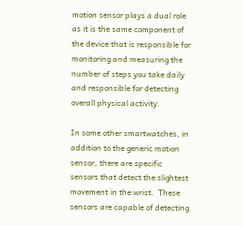motion sensor plays a dual role as it is the same component of the device that is responsible for monitoring and measuring the number of steps you take daily and responsible for detecting overall physical activity.

In some other smartwatches, in addition to the generic motion sensor, there are specific sensors that detect the slightest movement in the wrist.  These sensors are capable of detecting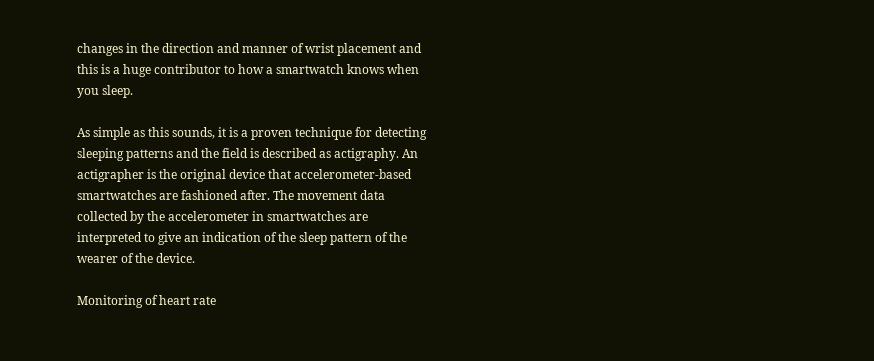changes in the direction and manner of wrist placement and this is a huge contributor to how a smartwatch knows when you sleep.

As simple as this sounds, it is a proven technique for detecting sleeping patterns and the field is described as actigraphy. An actigrapher is the original device that accelerometer-based smartwatches are fashioned after. The movement data collected by the accelerometer in smartwatches are interpreted to give an indication of the sleep pattern of the wearer of the device.

Monitoring of heart rate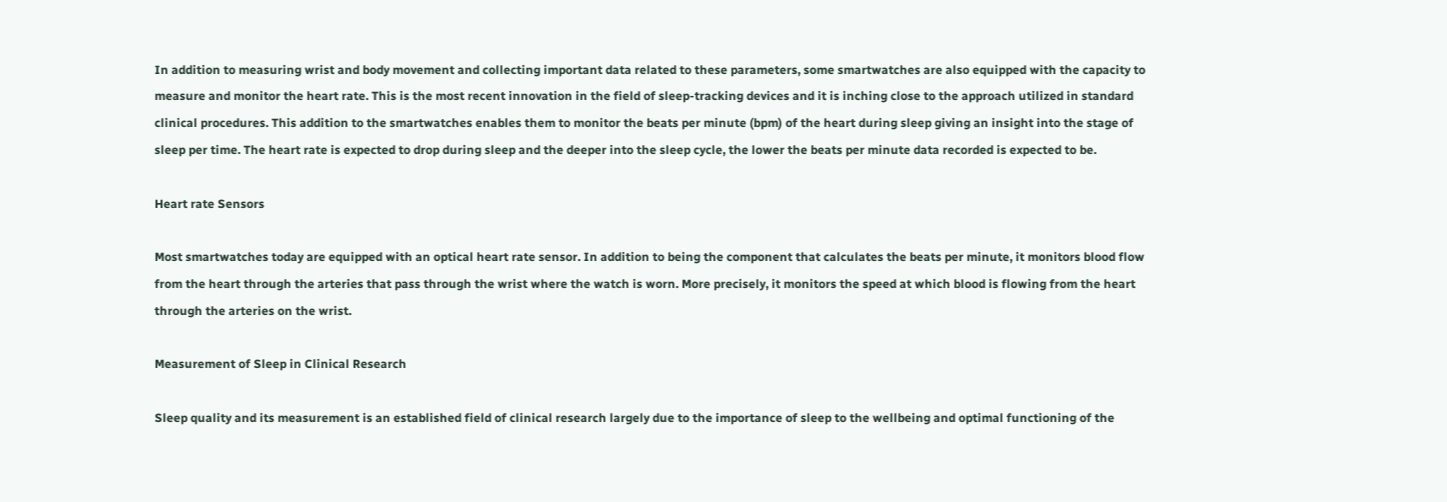In addition to measuring wrist and body movement and collecting important data related to these parameters, some smartwatches are also equipped with the capacity to measure and monitor the heart rate. This is the most recent innovation in the field of sleep-tracking devices and it is inching close to the approach utilized in standard clinical procedures. This addition to the smartwatches enables them to monitor the beats per minute (bpm) of the heart during sleep giving an insight into the stage of sleep per time. The heart rate is expected to drop during sleep and the deeper into the sleep cycle, the lower the beats per minute data recorded is expected to be.

Heart rate Sensors

Most smartwatches today are equipped with an optical heart rate sensor. In addition to being the component that calculates the beats per minute, it monitors blood flow from the heart through the arteries that pass through the wrist where the watch is worn. More precisely, it monitors the speed at which blood is flowing from the heart through the arteries on the wrist.

Measurement of Sleep in Clinical Research

Sleep quality and its measurement is an established field of clinical research largely due to the importance of sleep to the wellbeing and optimal functioning of the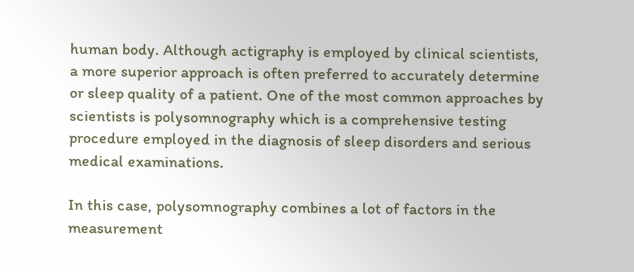human body. Although actigraphy is employed by clinical scientists, a more superior approach is often preferred to accurately determine or sleep quality of a patient. One of the most common approaches by scientists is polysomnography which is a comprehensive testing procedure employed in the diagnosis of sleep disorders and serious medical examinations.

In this case, polysomnography combines a lot of factors in the measurement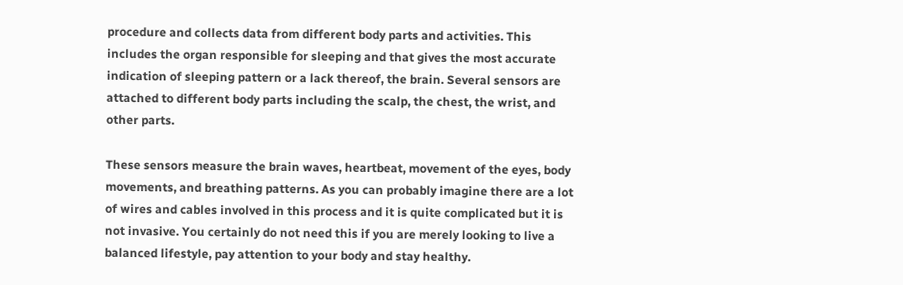procedure and collects data from different body parts and activities. This includes the organ responsible for sleeping and that gives the most accurate indication of sleeping pattern or a lack thereof, the brain. Several sensors are attached to different body parts including the scalp, the chest, the wrist, and other parts.

These sensors measure the brain waves, heartbeat, movement of the eyes, body movements, and breathing patterns. As you can probably imagine there are a lot of wires and cables involved in this process and it is quite complicated but it is not invasive. You certainly do not need this if you are merely looking to live a balanced lifestyle, pay attention to your body and stay healthy.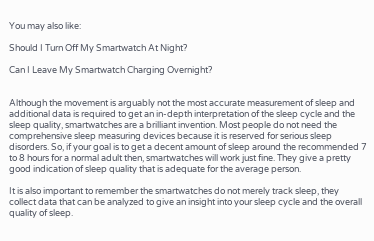You may also like:

Should I Turn Off My Smartwatch At Night?

Can I Leave My Smartwatch Charging Overnight?


Although the movement is arguably not the most accurate measurement of sleep and additional data is required to get an in-depth interpretation of the sleep cycle and the sleep quality, smartwatches are a brilliant invention. Most people do not need the comprehensive sleep measuring devices because it is reserved for serious sleep disorders. So, if your goal is to get a decent amount of sleep around the recommended 7 to 8 hours for a normal adult then, smartwatches will work just fine. They give a pretty good indication of sleep quality that is adequate for the average person.

It is also important to remember the smartwatches do not merely track sleep, they collect data that can be analyzed to give an insight into your sleep cycle and the overall quality of sleep.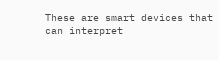These are smart devices that can interpret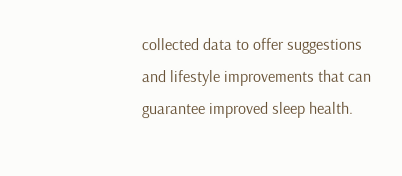collected data to offer suggestions and lifestyle improvements that can guarantee improved sleep health.